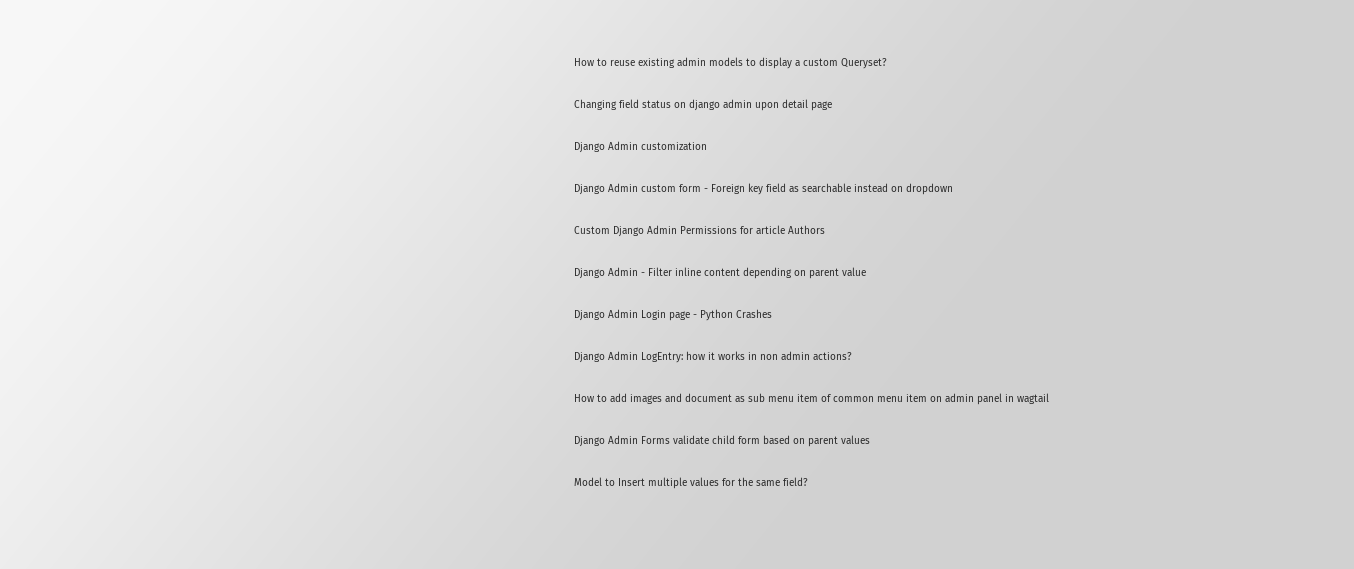How to reuse existing admin models to display a custom Queryset?

Changing field status on django admin upon detail page

Django Admin customization

Django Admin custom form - Foreign key field as searchable instead on dropdown

Custom Django Admin Permissions for article Authors

Django Admin - Filter inline content depending on parent value

Django Admin Login page - Python Crashes

Django Admin LogEntry: how it works in non admin actions?

How to add images and document as sub menu item of common menu item on admin panel in wagtail

Django Admin Forms validate child form based on parent values

Model to Insert multiple values for the same field?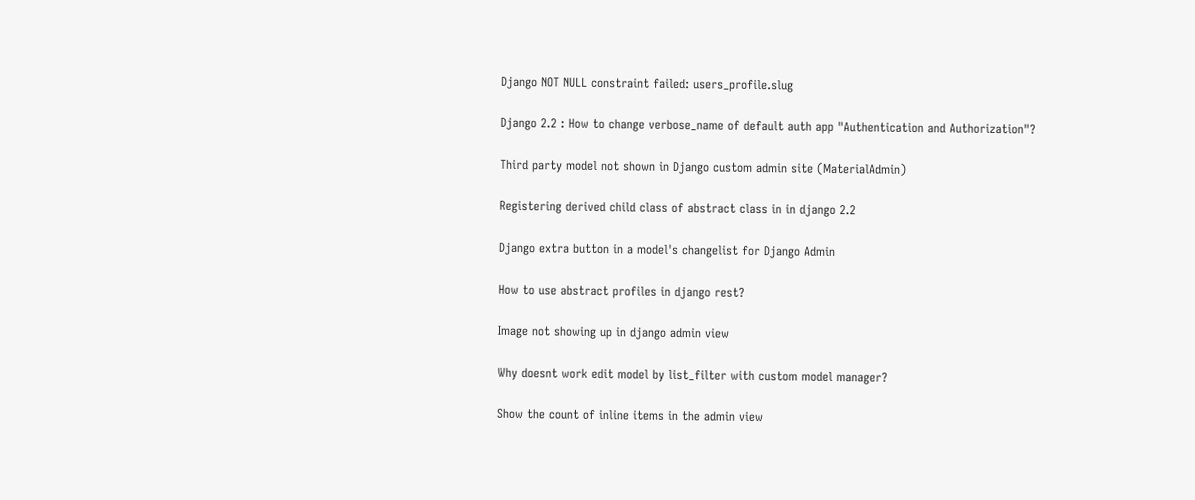Django NOT NULL constraint failed: users_profile.slug

Django 2.2 : How to change verbose_name of default auth app "Authentication and Authorization"?

Third party model not shown in Django custom admin site (MaterialAdmin)

Registering derived child class of abstract class in in django 2.2

Django extra button in a model's changelist for Django Admin

How to use abstract profiles in django rest?

Image not showing up in django admin view

Why doesnt work edit model by list_filter with custom model manager?

Show the count of inline items in the admin view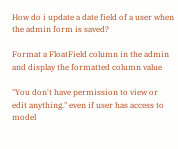How do i update a date field of a user when the admin form is saved?

Format a FloatField column in the admin and display the formatted column value

"You don't have permission to view or edit anything." even if user has access to model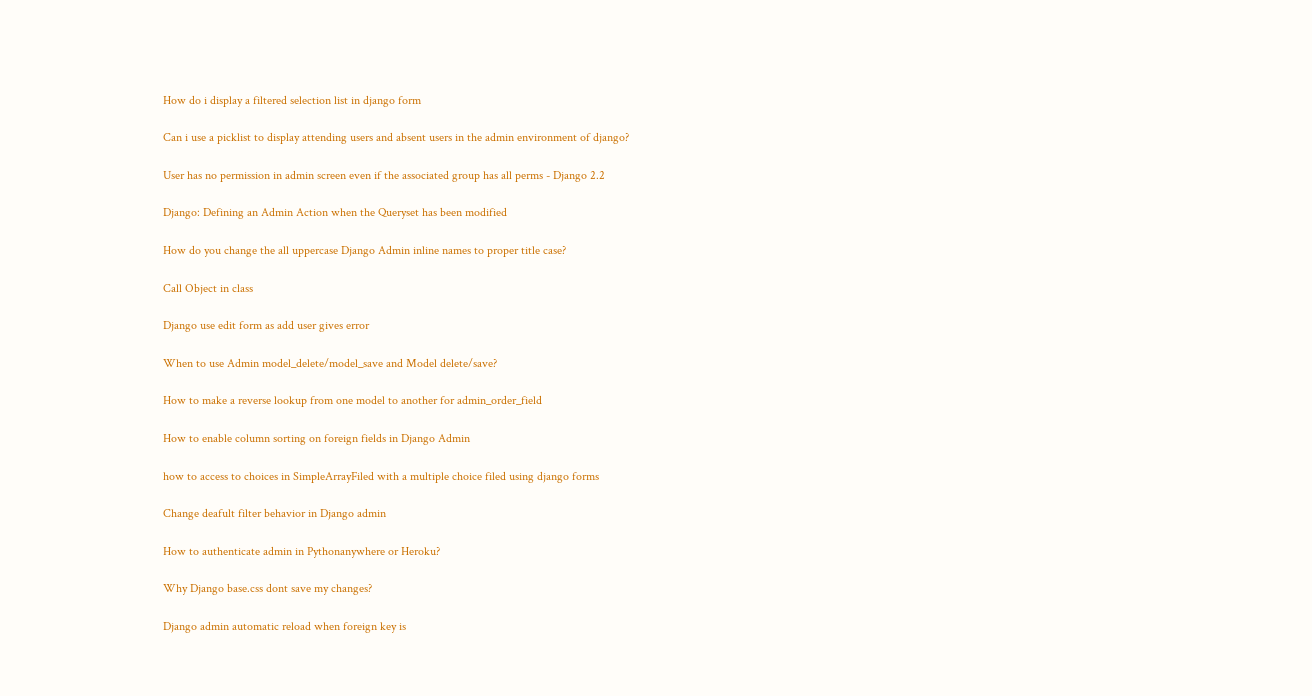How do i display a filtered selection list in django form

Can i use a picklist to display attending users and absent users in the admin environment of django?

User has no permission in admin screen even if the associated group has all perms - Django 2.2

Django: Defining an Admin Action when the Queryset has been modified

How do you change the all uppercase Django Admin inline names to proper title case?

Call Object in class

Django use edit form as add user gives error

When to use Admin model_delete/model_save and Model delete/save?

How to make a reverse lookup from one model to another for admin_order_field

How to enable column sorting on foreign fields in Django Admin

how to access to choices in SimpleArrayFiled with a multiple choice filed using django forms

Change deafult filter behavior in Django admin

How to authenticate admin in Pythonanywhere or Heroku?

Why Django base.css dont save my changes?

Django admin automatic reload when foreign key is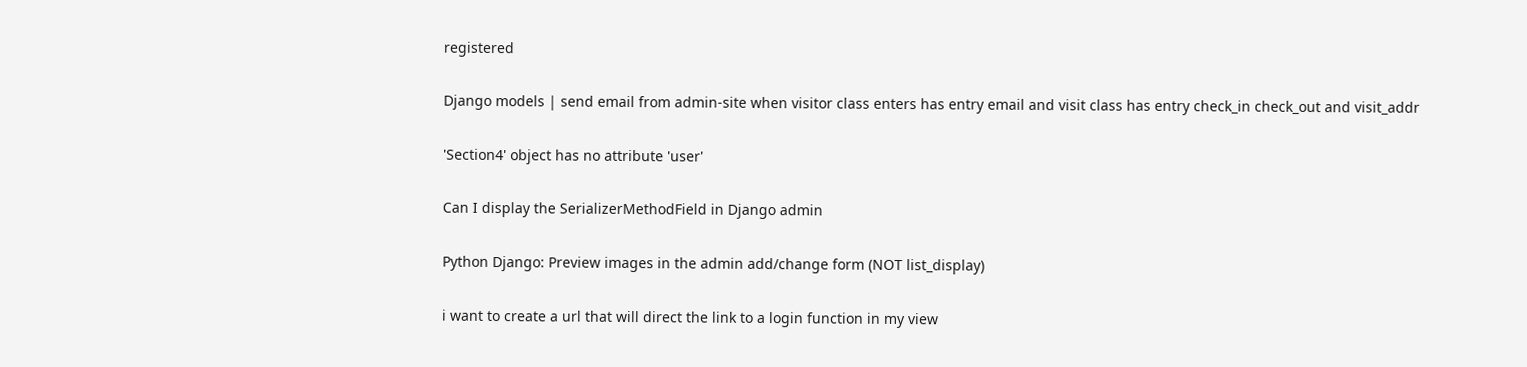registered

Django models | send email from admin-site when visitor class enters has entry email and visit class has entry check_in check_out and visit_addr

'Section4' object has no attribute 'user'

Can I display the SerializerMethodField in Django admin

Python Django: Preview images in the admin add/change form (NOT list_display)

i want to create a url that will direct the link to a login function in my view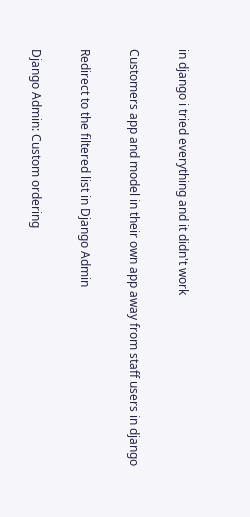in django i tried everything and it didn't work

Customers app and model in their own app away from staff users in django

Redirect to the filtered list in Django Admin

Django Admin: Custom ordering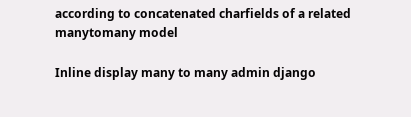according to concatenated charfields of a related manytomany model

Inline display many to many admin django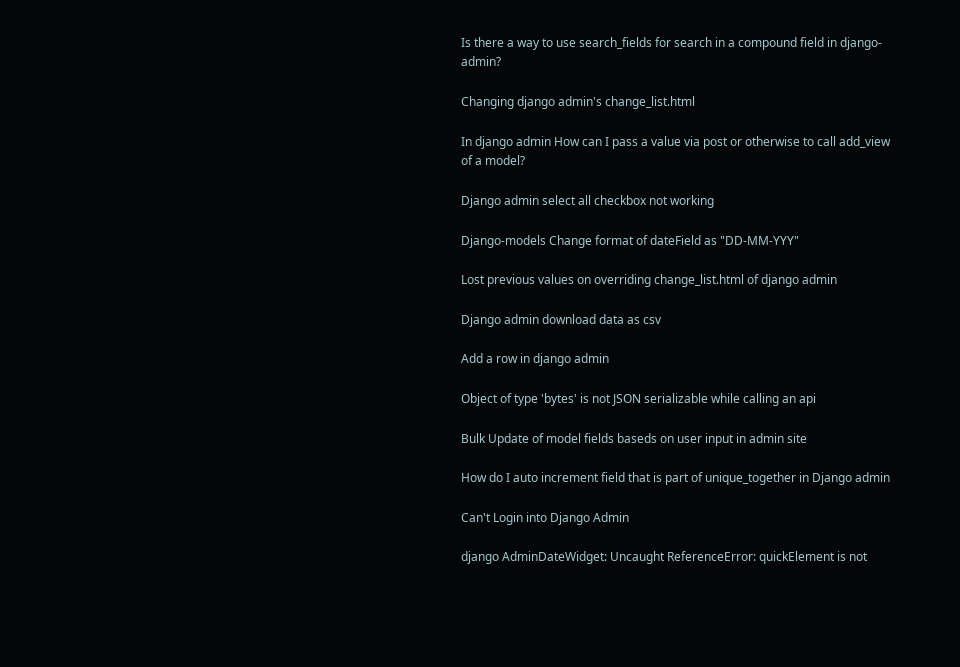Is there a way to use search_fields for search in a compound field in django-admin?

Changing django admin's change_list.html

In django admin How can I pass a value via post or otherwise to call add_view of a model?

Django admin select all checkbox not working

Django-models Change format of dateField as "DD-MM-YYY"

Lost previous values on overriding change_list.html of django admin

Django admin download data as csv

Add a row in django admin

Object of type 'bytes' is not JSON serializable while calling an api

Bulk Update of model fields baseds on user input in admin site

How do I auto increment field that is part of unique_together in Django admin

Can't Login into Django Admin

django AdminDateWidget: Uncaught ReferenceError: quickElement is not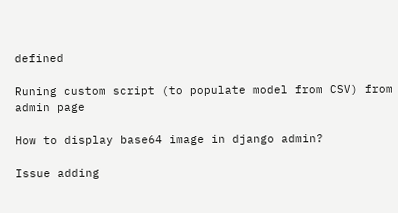defined

Runing custom script (to populate model from CSV) from admin page

How to display base64 image in django admin?

Issue adding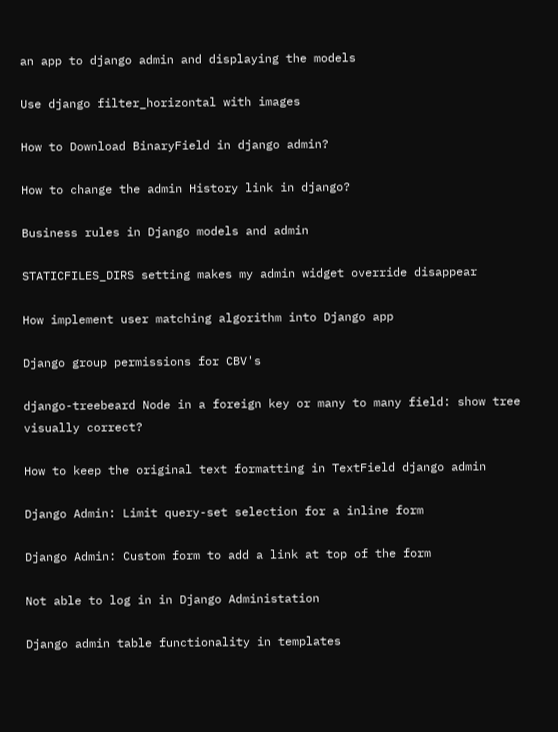an app to django admin and displaying the models

Use django filter_horizontal with images

How to Download BinaryField in django admin?

How to change the admin History link in django?

Business rules in Django models and admin

STATICFILES_DIRS setting makes my admin widget override disappear

How implement user matching algorithm into Django app

Django group permissions for CBV's

django-treebeard Node in a foreign key or many to many field: show tree visually correct?

How to keep the original text formatting in TextField django admin

Django Admin: Limit query-set selection for a inline form

Django Admin: Custom form to add a link at top of the form

Not able to log in in Django Administation

Django admin table functionality in templates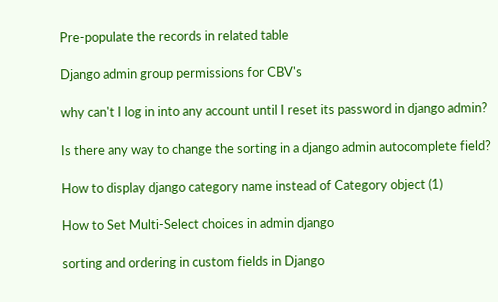Pre-populate the records in related table

Django admin group permissions for CBV's

why can't I log in into any account until I reset its password in django admin?

Is there any way to change the sorting in a django admin autocomplete field?

How to display django category name instead of Category object (1)

How to Set Multi-Select choices in admin django

sorting and ordering in custom fields in Django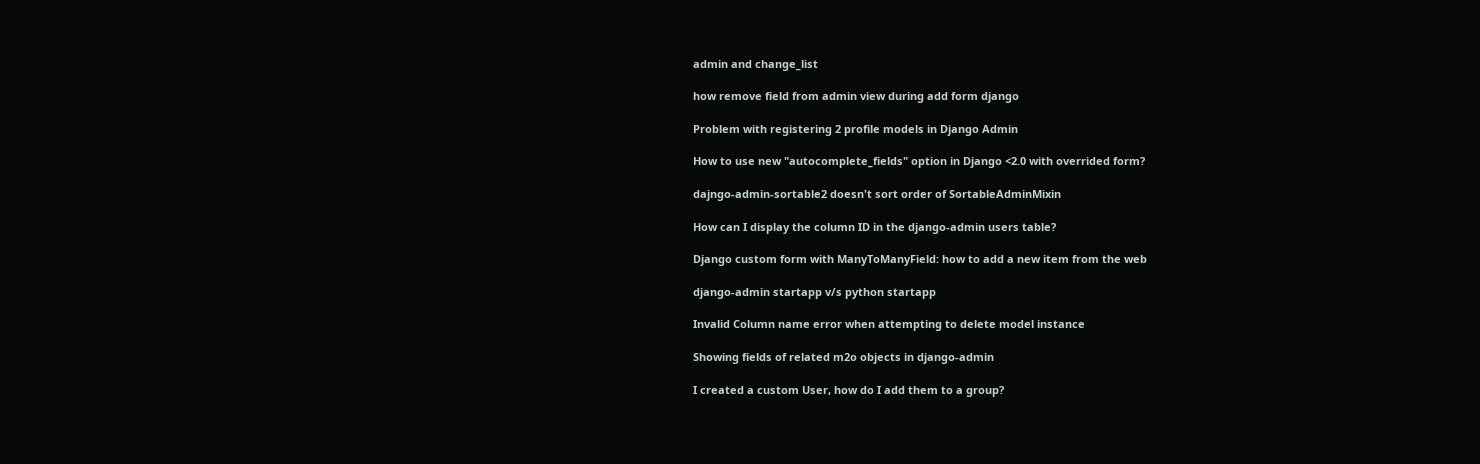admin and change_list

how remove field from admin view during add form django

Problem with registering 2 profile models in Django Admin

How to use new "autocomplete_fields" option in Django <2.0 with overrided form?

dajngo-admin-sortable2 doesn't sort order of SortableAdminMixin

How can I display the column ID in the django-admin users table?

Django custom form with ManyToManyField: how to add a new item from the web

django-admin startapp v/s python startapp

Invalid Column name error when attempting to delete model instance

Showing fields of related m2o objects in django-admin

I created a custom User, how do I add them to a group?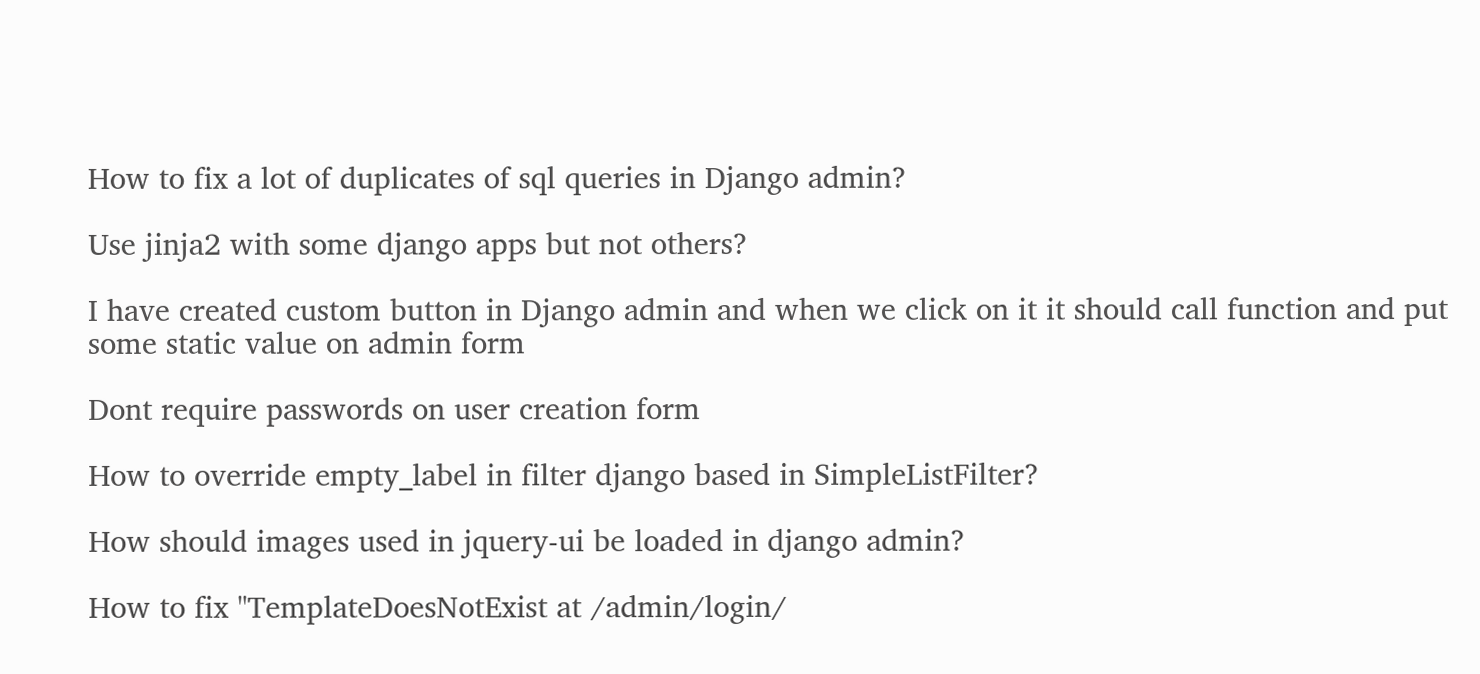How to fix a lot of duplicates of sql queries in Django admin?

Use jinja2 with some django apps but not others?

I have created custom button in Django admin and when we click on it it should call function and put some static value on admin form

Dont require passwords on user creation form

How to override empty_label in filter django based in SimpleListFilter?

How should images used in jquery-ui be loaded in django admin?

How to fix "TemplateDoesNotExist at /admin/login/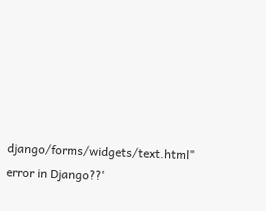django/forms/widgets/text.html" error in Django??'